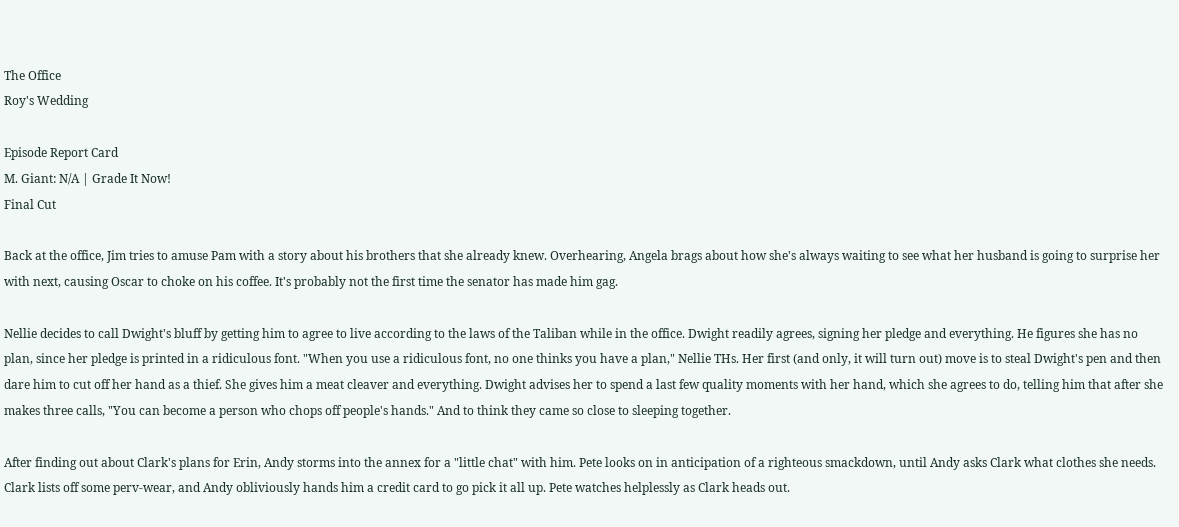The Office
Roy's Wedding

Episode Report Card
M. Giant: N/A | Grade It Now!
Final Cut

Back at the office, Jim tries to amuse Pam with a story about his brothers that she already knew. Overhearing, Angela brags about how she's always waiting to see what her husband is going to surprise her with next, causing Oscar to choke on his coffee. It's probably not the first time the senator has made him gag.

Nellie decides to call Dwight's bluff by getting him to agree to live according to the laws of the Taliban while in the office. Dwight readily agrees, signing her pledge and everything. He figures she has no plan, since her pledge is printed in a ridiculous font. "When you use a ridiculous font, no one thinks you have a plan," Nellie THs. Her first (and only, it will turn out) move is to steal Dwight's pen and then dare him to cut off her hand as a thief. She gives him a meat cleaver and everything. Dwight advises her to spend a last few quality moments with her hand, which she agrees to do, telling him that after she makes three calls, "You can become a person who chops off people's hands." And to think they came so close to sleeping together.

After finding out about Clark's plans for Erin, Andy storms into the annex for a "little chat" with him. Pete looks on in anticipation of a righteous smackdown, until Andy asks Clark what clothes she needs. Clark lists off some perv-wear, and Andy obliviously hands him a credit card to go pick it all up. Pete watches helplessly as Clark heads out.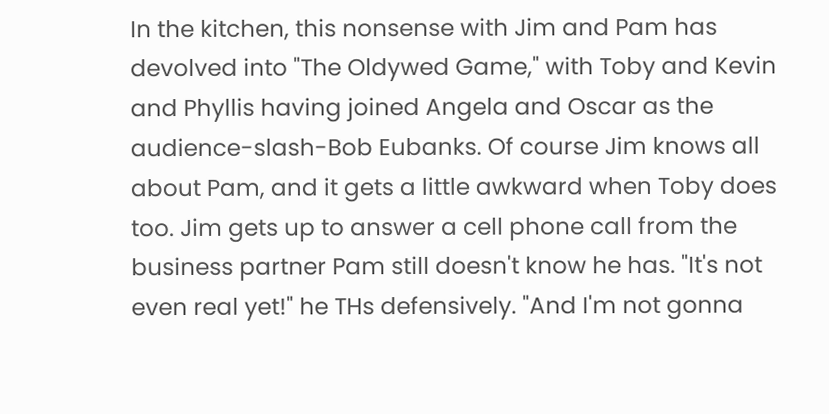In the kitchen, this nonsense with Jim and Pam has devolved into "The Oldywed Game," with Toby and Kevin and Phyllis having joined Angela and Oscar as the audience-slash-Bob Eubanks. Of course Jim knows all about Pam, and it gets a little awkward when Toby does too. Jim gets up to answer a cell phone call from the business partner Pam still doesn't know he has. "It's not even real yet!" he THs defensively. "And I'm not gonna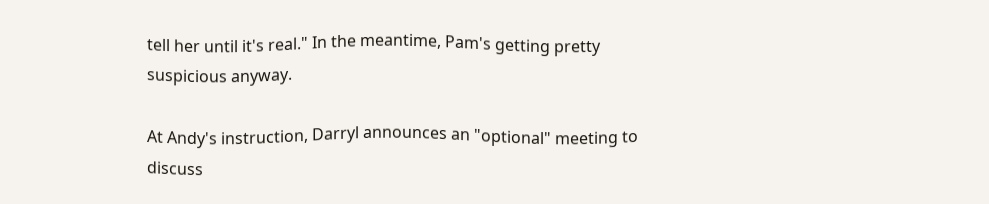tell her until it's real." In the meantime, Pam's getting pretty suspicious anyway.

At Andy's instruction, Darryl announces an "optional" meeting to discuss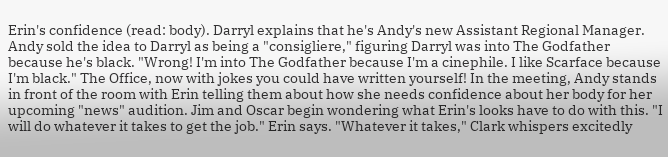Erin's confidence (read: body). Darryl explains that he's Andy's new Assistant Regional Manager. Andy sold the idea to Darryl as being a "consigliere," figuring Darryl was into The Godfather because he's black. "Wrong! I'm into The Godfather because I'm a cinephile. I like Scarface because I'm black." The Office, now with jokes you could have written yourself! In the meeting, Andy stands in front of the room with Erin telling them about how she needs confidence about her body for her upcoming "news" audition. Jim and Oscar begin wondering what Erin's looks have to do with this. "I will do whatever it takes to get the job." Erin says. "Whatever it takes," Clark whispers excitedly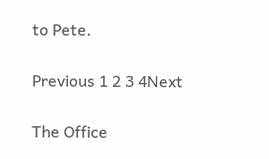to Pete.

Previous 1 2 3 4Next

The Office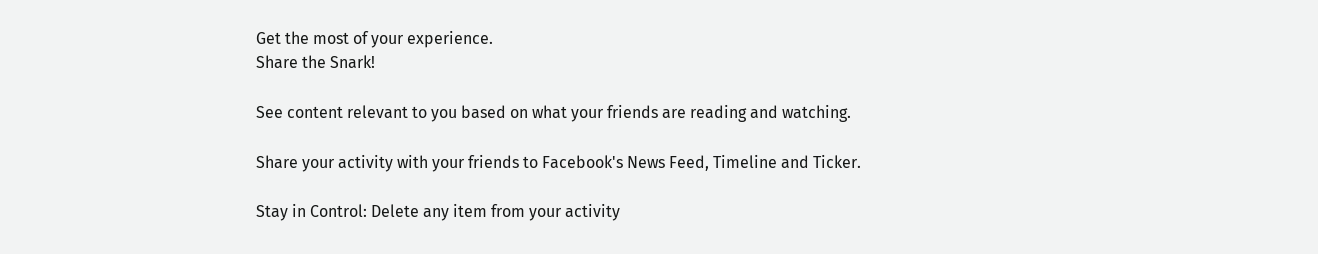Get the most of your experience.
Share the Snark!

See content relevant to you based on what your friends are reading and watching.

Share your activity with your friends to Facebook's News Feed, Timeline and Ticker.

Stay in Control: Delete any item from your activity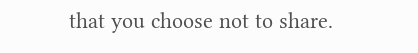that you choose not to share.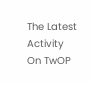The Latest Activity On TwOP